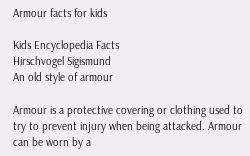Armour facts for kids

Kids Encyclopedia Facts
Hirschvogel Sigismund
An old style of armour

Armour is a protective covering or clothing used to try to prevent injury when being attacked. Armour can be worn by a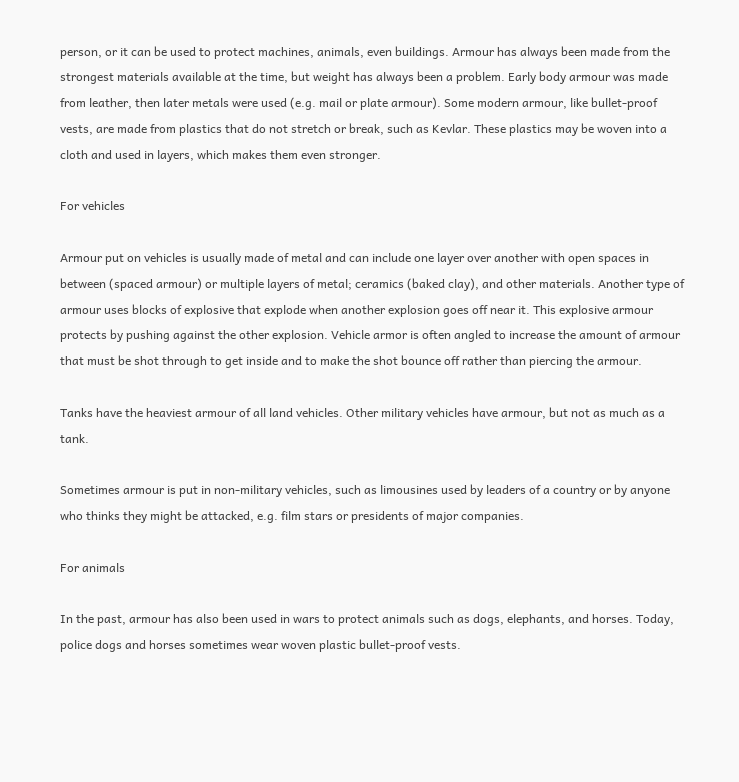person, or it can be used to protect machines, animals, even buildings. Armour has always been made from the strongest materials available at the time, but weight has always been a problem. Early body armour was made from leather, then later metals were used (e.g. mail or plate armour). Some modern armour, like bullet-proof vests, are made from plastics that do not stretch or break, such as Kevlar. These plastics may be woven into a cloth and used in layers, which makes them even stronger.

For vehicles

Armour put on vehicles is usually made of metal and can include one layer over another with open spaces in between (spaced armour) or multiple layers of metal; ceramics (baked clay), and other materials. Another type of armour uses blocks of explosive that explode when another explosion goes off near it. This explosive armour protects by pushing against the other explosion. Vehicle armor is often angled to increase the amount of armour that must be shot through to get inside and to make the shot bounce off rather than piercing the armour.

Tanks have the heaviest armour of all land vehicles. Other military vehicles have armour, but not as much as a tank.

Sometimes armour is put in non-military vehicles, such as limousines used by leaders of a country or by anyone who thinks they might be attacked, e.g. film stars or presidents of major companies.

For animals

In the past, armour has also been used in wars to protect animals such as dogs, elephants, and horses. Today, police dogs and horses sometimes wear woven plastic bullet-proof vests.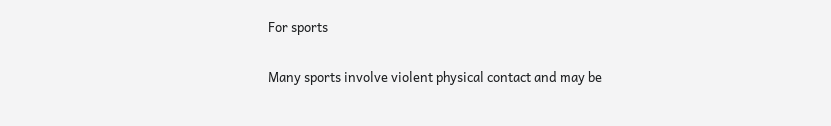For sports

Many sports involve violent physical contact and may be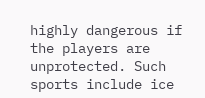highly dangerous if the players are unprotected. Such sports include ice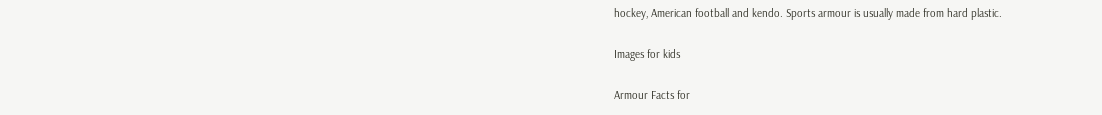hockey, American football and kendo. Sports armour is usually made from hard plastic.

Images for kids

Armour Facts for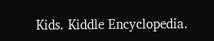Kids. Kiddle Encyclopedia.